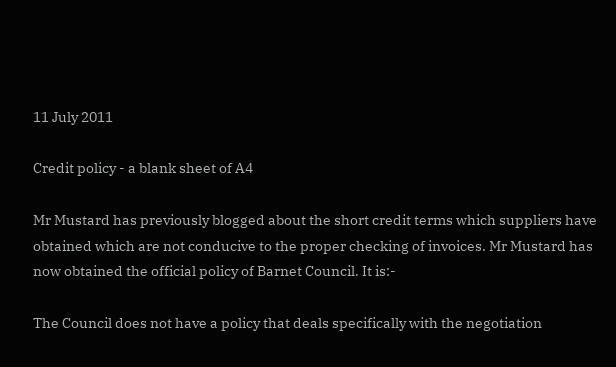11 July 2011

Credit policy - a blank sheet of A4

Mr Mustard has previously blogged about the short credit terms which suppliers have obtained which are not conducive to the proper checking of invoices. Mr Mustard has now obtained the official policy of Barnet Council. It is:-

The Council does not have a policy that deals specifically with the negotiation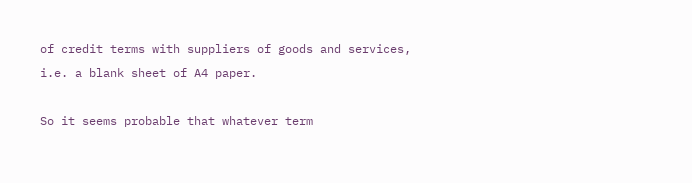of credit terms with suppliers of goods and services,
i.e. a blank sheet of A4 paper.

So it seems probable that whatever term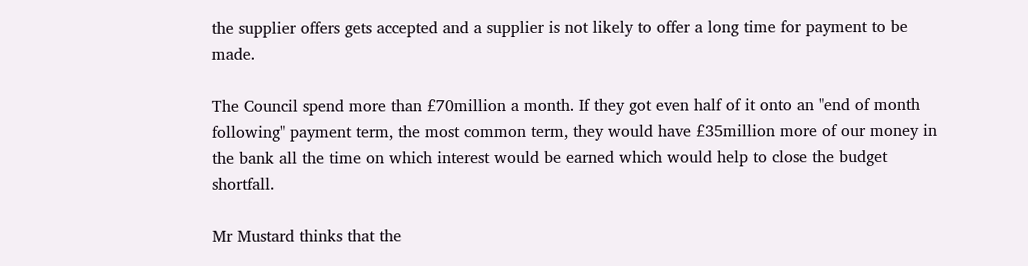the supplier offers gets accepted and a supplier is not likely to offer a long time for payment to be made.

The Council spend more than £70million a month. If they got even half of it onto an "end of month following" payment term, the most common term, they would have £35million more of our money in the bank all the time on which interest would be earned which would help to close the budget shortfall.

Mr Mustard thinks that the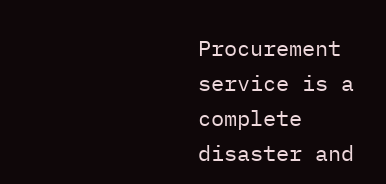Procurement service is a complete disaster and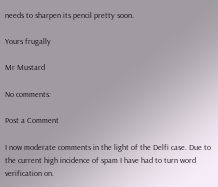needs to sharpen its pencil pretty soon.

Yours frugally

Mr Mustard

No comments:

Post a Comment

I now moderate comments in the light of the Delfi case. Due to the current high incidence of spam I have had to turn word verification on.